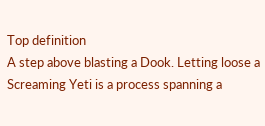Top definition
A step above blasting a Dook. Letting loose a Screaming Yeti is a process spanning a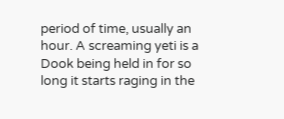period of time, usually an hour. A screaming yeti is a Dook being held in for so long it starts raging in the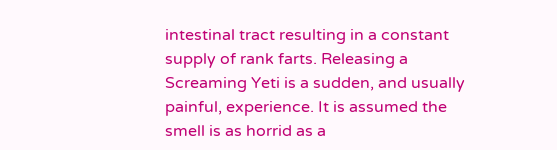intestinal tract resulting in a constant supply of rank farts. Releasing a Screaming Yeti is a sudden, and usually painful, experience. It is assumed the smell is as horrid as a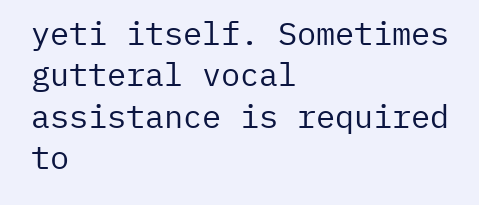yeti itself. Sometimes gutteral vocal assistance is required to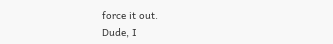force it out.
Dude, I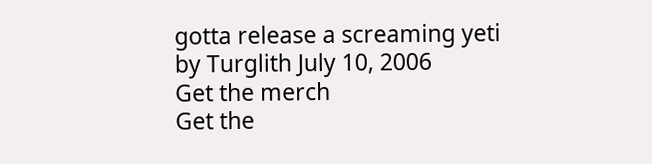gotta release a screaming yeti
by Turglith July 10, 2006
Get the merch
Get the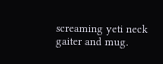screaming yeti neck gaiter and mug.